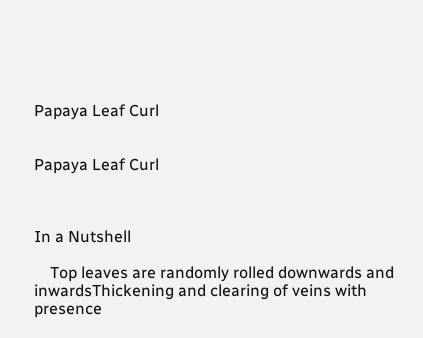Papaya Leaf Curl


Papaya Leaf Curl



In a Nutshell

    Top leaves are randomly rolled downwards and inwardsThickening and clearing of veins with presence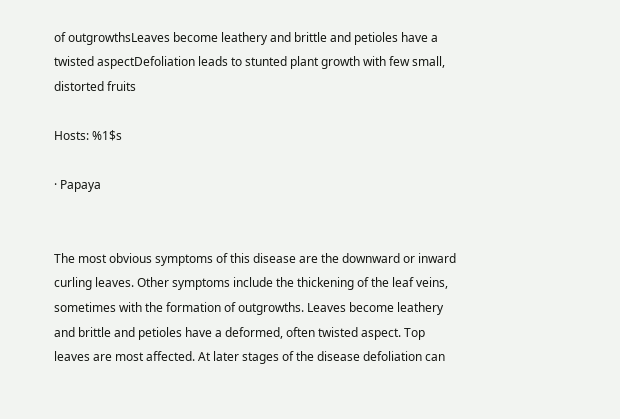of outgrowthsLeaves become leathery and brittle and petioles have a twisted aspectDefoliation leads to stunted plant growth with few small, distorted fruits

Hosts: %1$s

· Papaya


The most obvious symptoms of this disease are the downward or inward curling leaves. Other symptoms include the thickening of the leaf veins, sometimes with the formation of outgrowths. Leaves become leathery and brittle and petioles have a deformed, often twisted aspect. Top leaves are most affected. At later stages of the disease defoliation can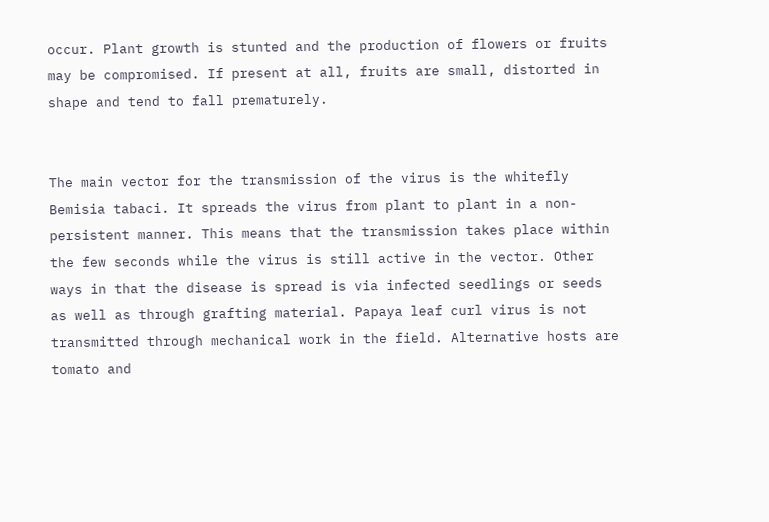occur. Plant growth is stunted and the production of flowers or fruits may be compromised. If present at all, fruits are small, distorted in shape and tend to fall prematurely.


The main vector for the transmission of the virus is the whitefly Bemisia tabaci. It spreads the virus from plant to plant in a non-persistent manner. This means that the transmission takes place within the few seconds while the virus is still active in the vector. Other ways in that the disease is spread is via infected seedlings or seeds as well as through grafting material. Papaya leaf curl virus is not transmitted through mechanical work in the field. Alternative hosts are tomato and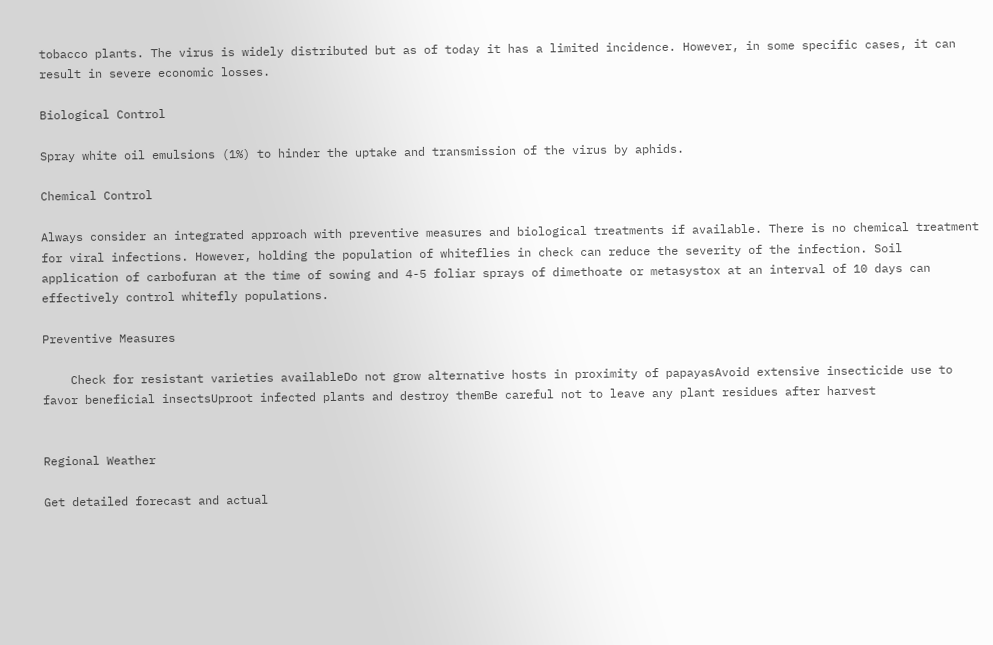tobacco plants. The virus is widely distributed but as of today it has a limited incidence. However, in some specific cases, it can result in severe economic losses.

Biological Control

Spray white oil emulsions (1%) to hinder the uptake and transmission of the virus by aphids.

Chemical Control

Always consider an integrated approach with preventive measures and biological treatments if available. There is no chemical treatment for viral infections. However, holding the population of whiteflies in check can reduce the severity of the infection. Soil application of carbofuran at the time of sowing and 4-5 foliar sprays of dimethoate or metasystox at an interval of 10 days can effectively control whitefly populations.

Preventive Measures

    Check for resistant varieties availableDo not grow alternative hosts in proximity of papayasAvoid extensive insecticide use to favor beneficial insectsUproot infected plants and destroy themBe careful not to leave any plant residues after harvest


Regional Weather

Get detailed forecast and actual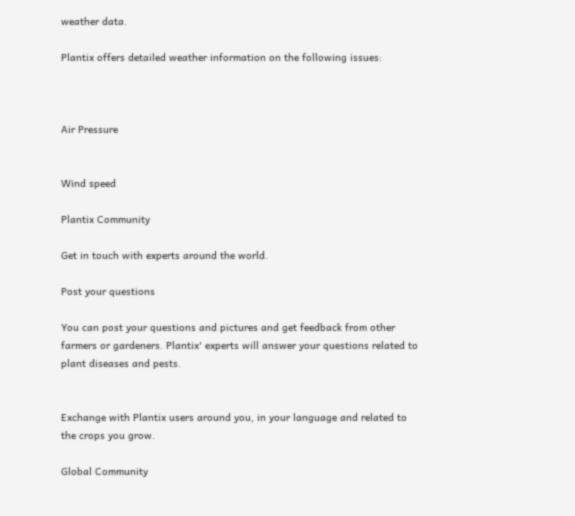weather data.

Plantix offers detailed weather information on the following issues:



Air Pressure


Wind speed

Plantix Community

Get in touch with experts around the world.

Post your questions

You can post your questions and pictures and get feedback from other farmers or gardeners. Plantix' experts will answer your questions related to plant diseases and pests.


Exchange with Plantix users around you, in your language and related to the crops you grow.

Global Community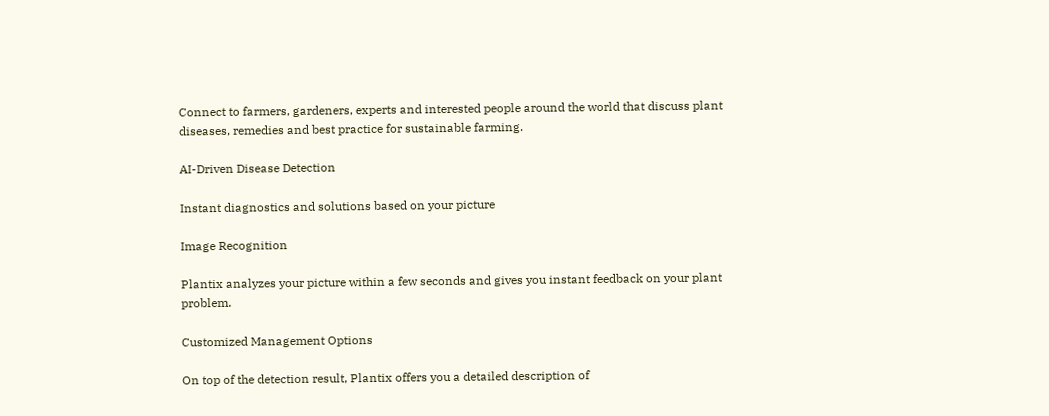Connect to farmers, gardeners, experts and interested people around the world that discuss plant diseases, remedies and best practice for sustainable farming.

AI-Driven Disease Detection

Instant diagnostics and solutions based on your picture

Image Recognition

Plantix analyzes your picture within a few seconds and gives you instant feedback on your plant problem.

Customized Management Options

On top of the detection result, Plantix offers you a detailed description of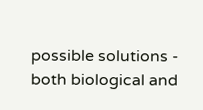possible solutions - both biological and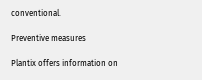conventional.

Preventive measures

Plantix offers information on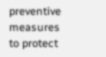preventive measures to protect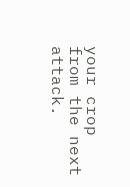your crop from the next attack.